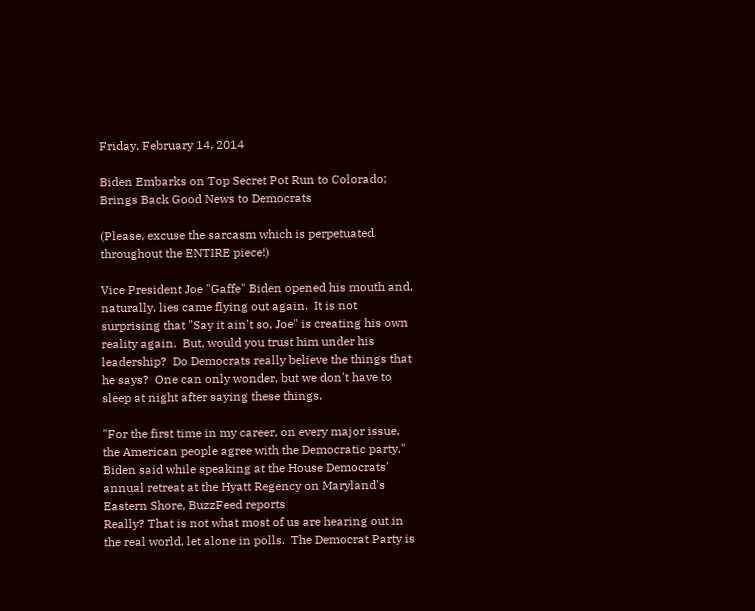Friday, February 14, 2014

Biden Embarks on Top Secret Pot Run to Colorado; Brings Back Good News to Democrats

(Please, excuse the sarcasm which is perpetuated throughout the ENTIRE piece!)

Vice President Joe "Gaffe" Biden opened his mouth and, naturally, lies came flying out again.  It is not surprising that "Say it ain't so, Joe" is creating his own reality again.  But, would you trust him under his leadership?  Do Democrats really believe the things that he says?  One can only wonder, but we don't have to sleep at night after saying these things.

"For the first time in my career, on every major issue, the American people agree with the Democratic party," Biden said while speaking at the House Democrats' annual retreat at the Hyatt Regency on Maryland's Eastern Shore, BuzzFeed reports
Really? That is not what most of us are hearing out in the real world, let alone in polls.  The Democrat Party is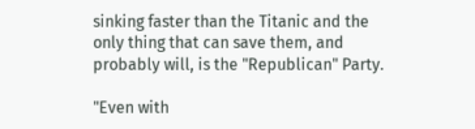sinking faster than the Titanic and the only thing that can save them, and probably will, is the "Republican" Party.

"Even with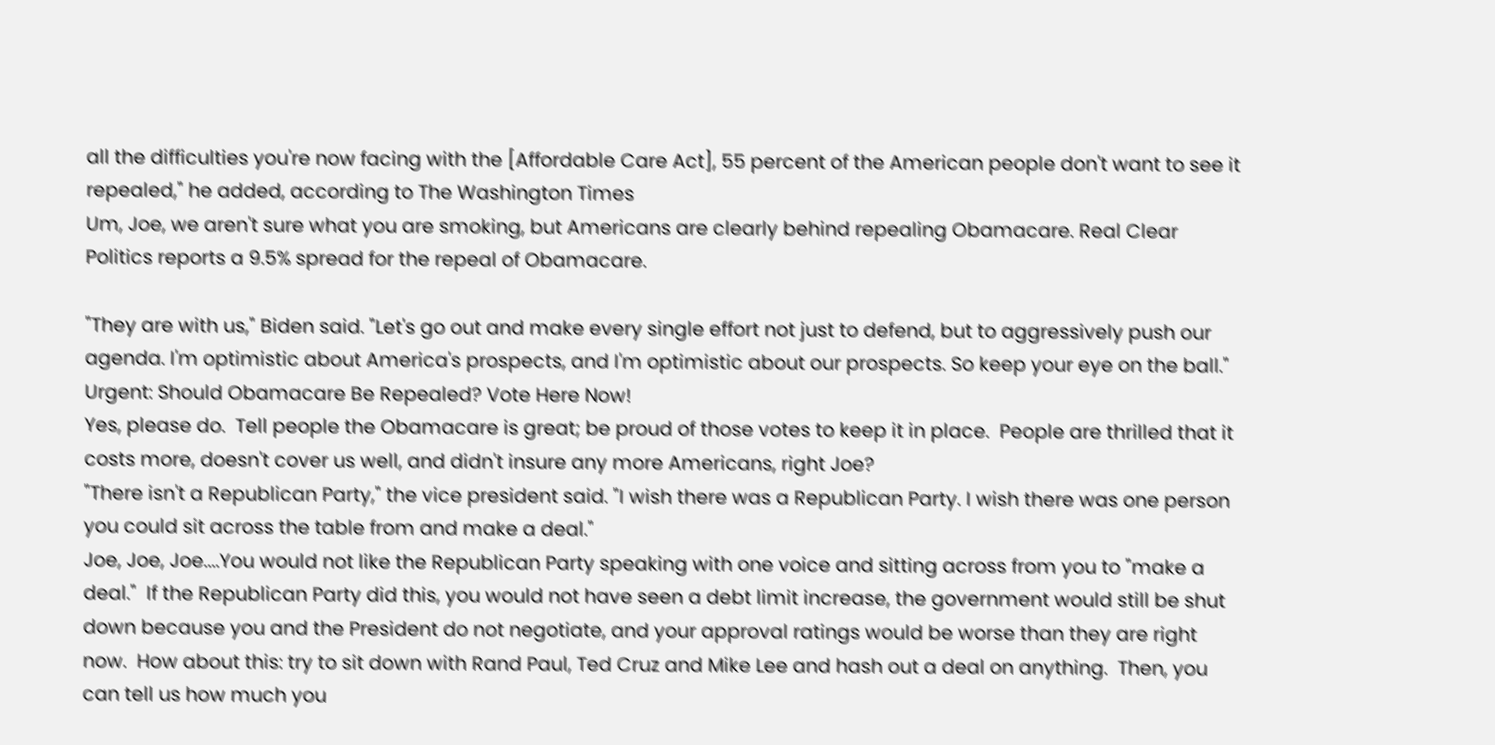all the difficulties you're now facing with the [Affordable Care Act], 55 percent of the American people don't want to see it repealed," he added, according to The Washington Times
Um, Joe, we aren't sure what you are smoking, but Americans are clearly behind repealing Obamacare. Real Clear Politics reports a 9.5% spread for the repeal of Obamacare.

"They are with us," Biden said. "Let's go out and make every single effort not just to defend, but to aggressively push our agenda. I'm optimistic about America's prospects, and I'm optimistic about our prospects. So keep your eye on the ball."
Urgent: Should Obamacare Be Repealed? Vote Here Now!
Yes, please do.  Tell people the Obamacare is great; be proud of those votes to keep it in place.  People are thrilled that it costs more, doesn't cover us well, and didn't insure any more Americans, right Joe?
"There isn't a Republican Party," the vice president said. "I wish there was a Republican Party. I wish there was one person you could sit across the table from and make a deal."
Joe, Joe, Joe....You would not like the Republican Party speaking with one voice and sitting across from you to "make a deal."  If the Republican Party did this, you would not have seen a debt limit increase, the government would still be shut down because you and the President do not negotiate, and your approval ratings would be worse than they are right now.  How about this: try to sit down with Rand Paul, Ted Cruz and Mike Lee and hash out a deal on anything.  Then, you can tell us how much you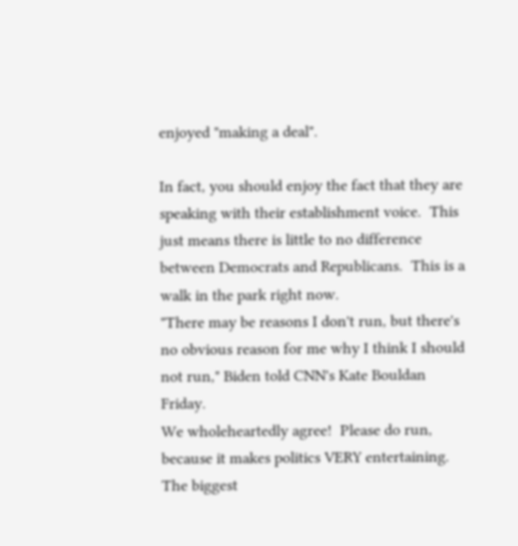enjoyed "making a deal".

In fact, you should enjoy the fact that they are speaking with their establishment voice.  This just means there is little to no difference between Democrats and Republicans.  This is a walk in the park right now.
"There may be reasons I don't run, but there's no obvious reason for me why I think I should not run," Biden told CNN's Kate Bouldan Friday.
We wholeheartedly agree!  Please do run, because it makes politics VERY entertaining.  The biggest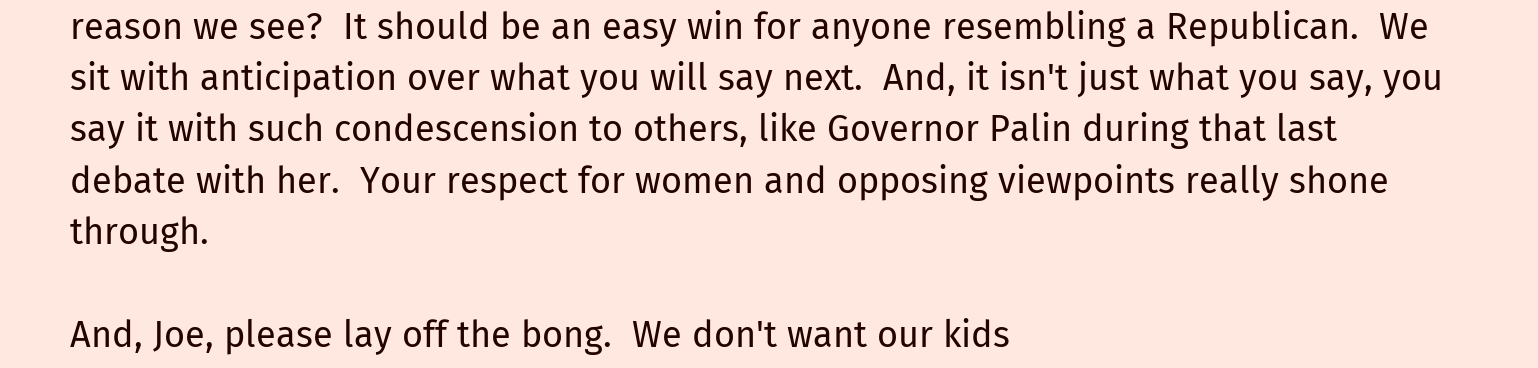reason we see?  It should be an easy win for anyone resembling a Republican.  We sit with anticipation over what you will say next.  And, it isn't just what you say, you say it with such condescension to others, like Governor Palin during that last debate with her.  Your respect for women and opposing viewpoints really shone through.

And, Joe, please lay off the bong.  We don't want our kids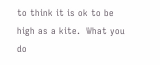to think it is ok to be high as a kite.  What you do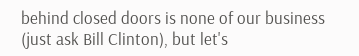behind closed doors is none of our business (just ask Bill Clinton), but let's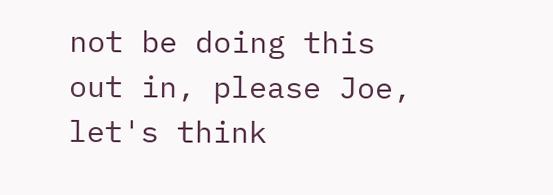not be doing this out in, please Joe, let's think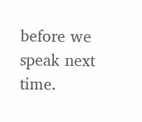before we speak next time.